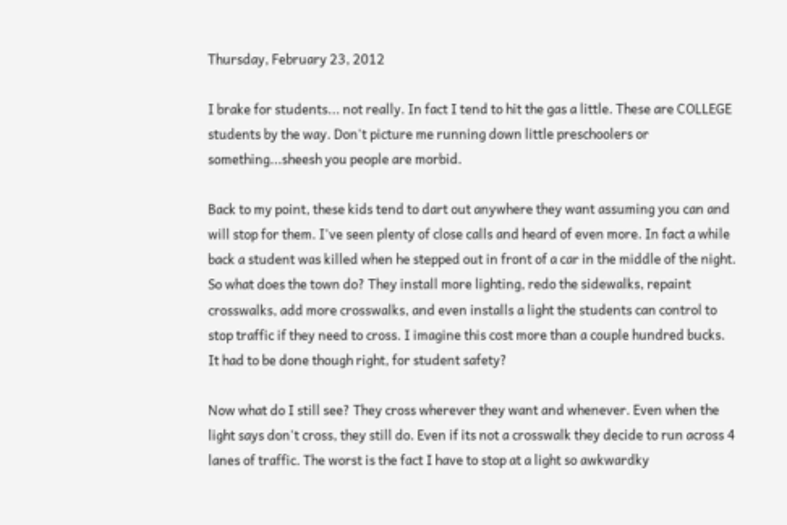Thursday, February 23, 2012

I brake for students... not really. In fact I tend to hit the gas a little. These are COLLEGE students by the way. Don't picture me running down little preschoolers or something...sheesh you people are morbid.

Back to my point, these kids tend to dart out anywhere they want assuming you can and will stop for them. I've seen plenty of close calls and heard of even more. In fact a while back a student was killed when he stepped out in front of a car in the middle of the night. So what does the town do? They install more lighting, redo the sidewalks, repaint crosswalks, add more crosswalks, and even installs a light the students can control to stop traffic if they need to cross. I imagine this cost more than a couple hundred bucks. It had to be done though right, for student safety?

Now what do I still see? They cross wherever they want and whenever. Even when the light says don't cross, they still do. Even if its not a crosswalk they decide to run across 4 lanes of traffic. The worst is the fact I have to stop at a light so awkwardky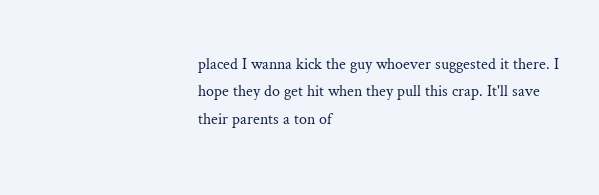placed I wanna kick the guy whoever suggested it there. I hope they do get hit when they pull this crap. It'll save their parents a ton of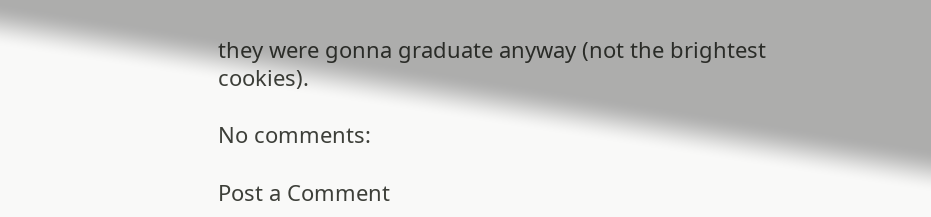they were gonna graduate anyway (not the brightest cookies).

No comments:

Post a Comment